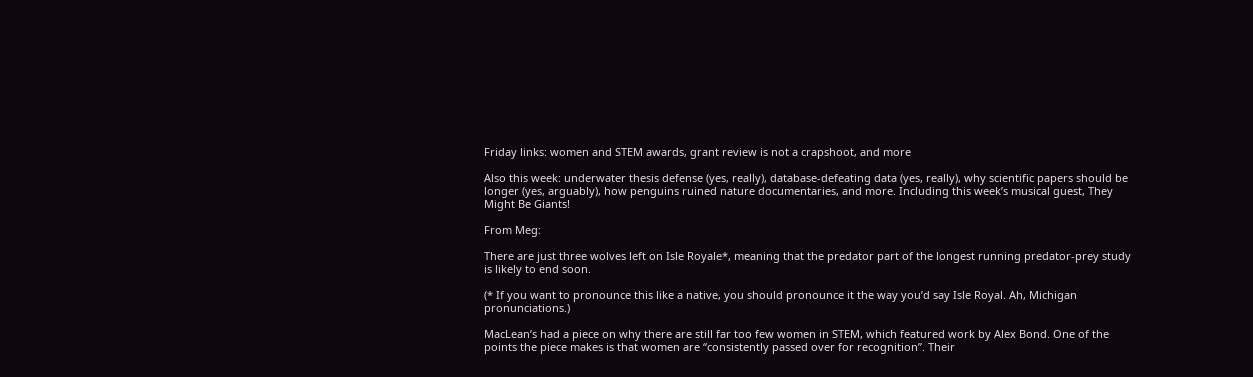Friday links: women and STEM awards, grant review is not a crapshoot, and more

Also this week: underwater thesis defense (yes, really), database-defeating data (yes, really), why scientific papers should be longer (yes, arguably), how penguins ruined nature documentaries, and more. Including this week’s musical guest, They Might Be Giants!

From Meg:

There are just three wolves left on Isle Royale*, meaning that the predator part of the longest running predator-prey study is likely to end soon.

(* If you want to pronounce this like a native, you should pronounce it the way you’d say Isle Royal. Ah, Michigan pronunciations.)

MacLean’s had a piece on why there are still far too few women in STEM, which featured work by Alex Bond. One of the points the piece makes is that women are “consistently passed over for recognition”. Their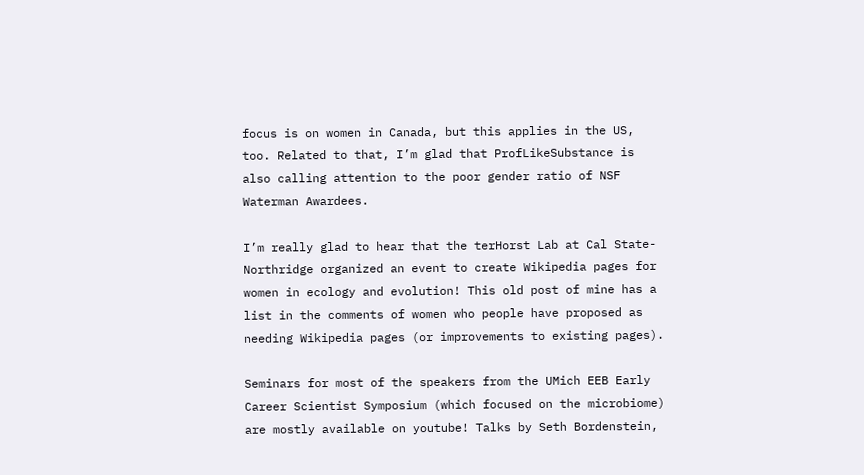focus is on women in Canada, but this applies in the US, too. Related to that, I’m glad that ProfLikeSubstance is also calling attention to the poor gender ratio of NSF Waterman Awardees.

I’m really glad to hear that the terHorst Lab at Cal State-Northridge organized an event to create Wikipedia pages for women in ecology and evolution! This old post of mine has a list in the comments of women who people have proposed as needing Wikipedia pages (or improvements to existing pages).

Seminars for most of the speakers from the UMich EEB Early Career Scientist Symposium (which focused on the microbiome) are mostly available on youtube! Talks by Seth Bordenstein,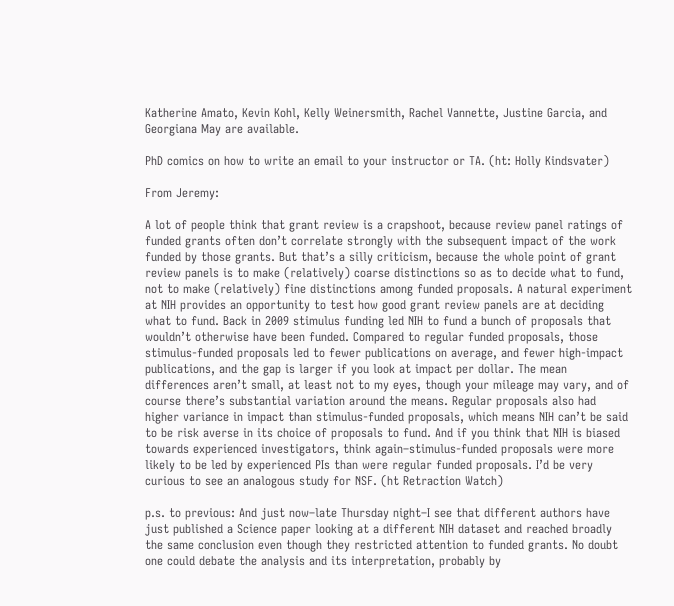Katherine Amato, Kevin Kohl, Kelly Weinersmith, Rachel Vannette, Justine Garcia, and Georgiana May are available.

PhD comics on how to write an email to your instructor or TA. (ht: Holly Kindsvater)

From Jeremy:

A lot of people think that grant review is a crapshoot, because review panel ratings of funded grants often don’t correlate strongly with the subsequent impact of the work funded by those grants. But that’s a silly criticism, because the whole point of grant review panels is to make (relatively) coarse distinctions so as to decide what to fund, not to make (relatively) fine distinctions among funded proposals. A natural experiment at NIH provides an opportunity to test how good grant review panels are at deciding what to fund. Back in 2009 stimulus funding led NIH to fund a bunch of proposals that wouldn’t otherwise have been funded. Compared to regular funded proposals, those stimulus-funded proposals led to fewer publications on average, and fewer high-impact publications, and the gap is larger if you look at impact per dollar. The mean differences aren’t small, at least not to my eyes, though your mileage may vary, and of course there’s substantial variation around the means. Regular proposals also had higher variance in impact than stimulus-funded proposals, which means NIH can’t be said to be risk averse in its choice of proposals to fund. And if you think that NIH is biased towards experienced investigators, think again–stimulus-funded proposals were more likely to be led by experienced PIs than were regular funded proposals. I’d be very curious to see an analogous study for NSF. (ht Retraction Watch)

p.s. to previous: And just now–late Thursday night–I see that different authors have just published a Science paper looking at a different NIH dataset and reached broadly the same conclusion even though they restricted attention to funded grants. No doubt one could debate the analysis and its interpretation, probably by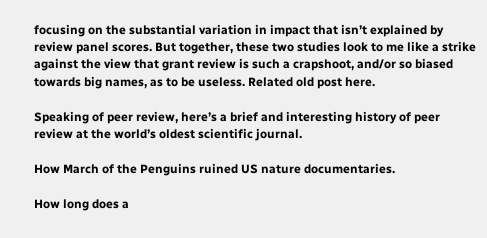focusing on the substantial variation in impact that isn’t explained by review panel scores. But together, these two studies look to me like a strike against the view that grant review is such a crapshoot, and/or so biased towards big names, as to be useless. Related old post here.

Speaking of peer review, here’s a brief and interesting history of peer review at the world’s oldest scientific journal.

How March of the Penguins ruined US nature documentaries.

How long does a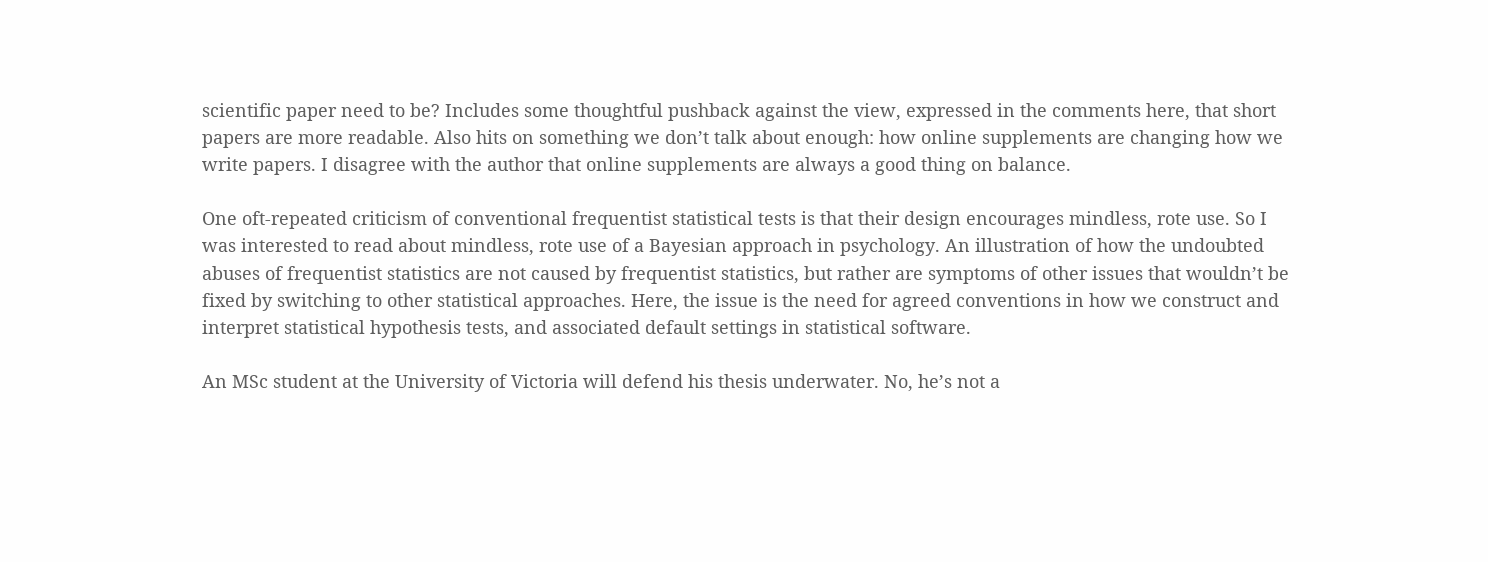scientific paper need to be? Includes some thoughtful pushback against the view, expressed in the comments here, that short papers are more readable. Also hits on something we don’t talk about enough: how online supplements are changing how we write papers. I disagree with the author that online supplements are always a good thing on balance.

One oft-repeated criticism of conventional frequentist statistical tests is that their design encourages mindless, rote use. So I was interested to read about mindless, rote use of a Bayesian approach in psychology. An illustration of how the undoubted abuses of frequentist statistics are not caused by frequentist statistics, but rather are symptoms of other issues that wouldn’t be fixed by switching to other statistical approaches. Here, the issue is the need for agreed conventions in how we construct and interpret statistical hypothesis tests, and associated default settings in statistical software.

An MSc student at the University of Victoria will defend his thesis underwater. No, he’s not a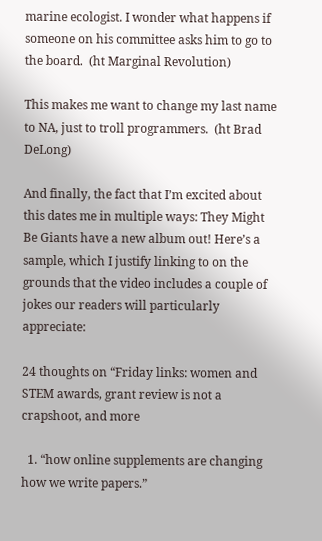marine ecologist. I wonder what happens if someone on his committee asks him to go to the board.  (ht Marginal Revolution)

This makes me want to change my last name to NA, just to troll programmers.  (ht Brad DeLong)

And finally, the fact that I’m excited about this dates me in multiple ways: They Might Be Giants have a new album out! Here’s a sample, which I justify linking to on the grounds that the video includes a couple of jokes our readers will particularly appreciate:

24 thoughts on “Friday links: women and STEM awards, grant review is not a crapshoot, and more

  1. “how online supplements are changing how we write papers.”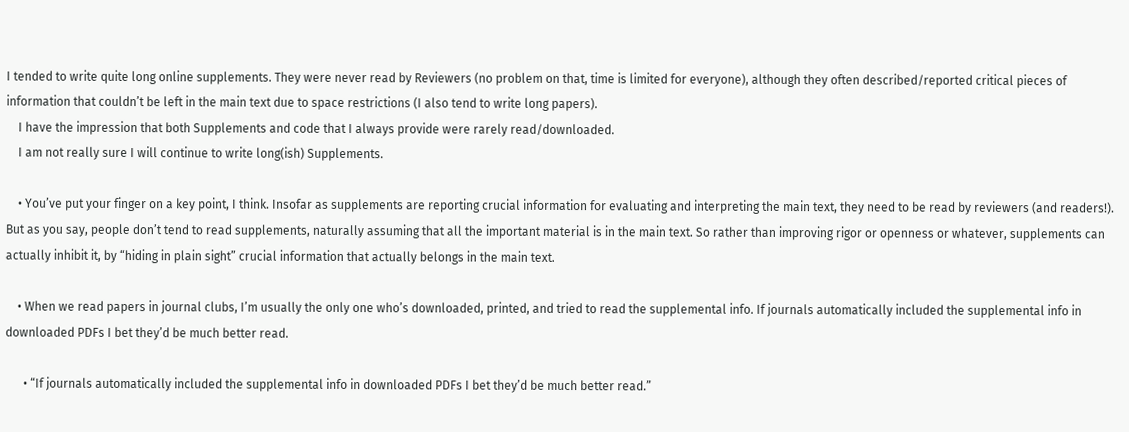I tended to write quite long online supplements. They were never read by Reviewers (no problem on that, time is limited for everyone), although they often described/reported critical pieces of information that couldn’t be left in the main text due to space restrictions (I also tend to write long papers).
    I have the impression that both Supplements and code that I always provide were rarely read/downloaded.
    I am not really sure I will continue to write long(ish) Supplements.

    • You’ve put your finger on a key point, I think. Insofar as supplements are reporting crucial information for evaluating and interpreting the main text, they need to be read by reviewers (and readers!). But as you say, people don’t tend to read supplements, naturally assuming that all the important material is in the main text. So rather than improving rigor or openness or whatever, supplements can actually inhibit it, by “hiding in plain sight” crucial information that actually belongs in the main text.

    • When we read papers in journal clubs, I’m usually the only one who’s downloaded, printed, and tried to read the supplemental info. If journals automatically included the supplemental info in downloaded PDFs I bet they’d be much better read.

      • “If journals automatically included the supplemental info in downloaded PDFs I bet they’d be much better read.”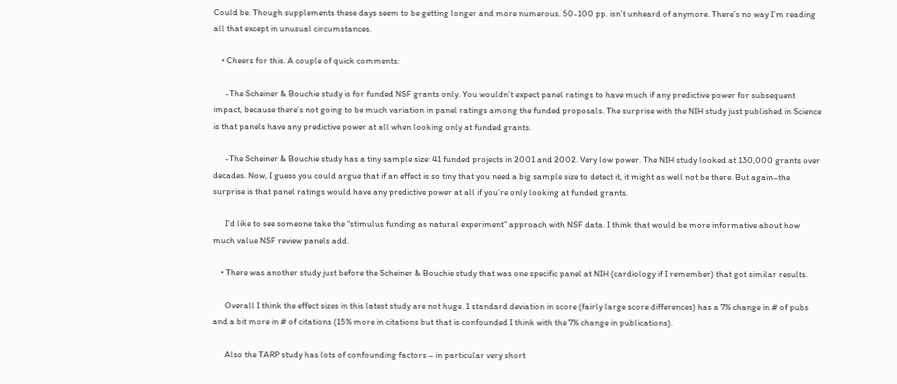Could be. Though supplements these days seem to be getting longer and more numerous. 50-100 pp. isn’t unheard of anymore. There’s no way I’m reading all that except in unusual circumstances.

    • Cheers for this. A couple of quick comments:

      -The Scheiner & Bouchie study is for funded NSF grants only. You wouldn’t expect panel ratings to have much if any predictive power for subsequent impact, because there’s not going to be much variation in panel ratings among the funded proposals. The surprise with the NIH study just published in Science is that panels have any predictive power at all when looking only at funded grants.

      -The Scheiner & Bouchie study has a tiny sample size: 41 funded projects in 2001 and 2002. Very low power. The NIH study looked at 130,000 grants over decades. Now, I guess you could argue that if an effect is so tiny that you need a big sample size to detect it, it might as well not be there. But again–the surprise is that panel ratings would have any predictive power at all if you’re only looking at funded grants.

      I’d like to see someone take the “stimulus funding as natural experiment” approach with NSF data. I think that would be more informative about how much value NSF review panels add.

    • There was another study just before the Scheiner & Bouchie study that was one specific panel at NIH (cardiology if I remember) that got similar results.

      Overall I think the effect sizes in this latest study are not huge. 1 standard deviation in score (fairly large score differences) has a 7% change in # of pubs and a bit more in # of citations (15% more in citations but that is confounded I think with the 7% change in publications).

      Also the TARP study has lots of confounding factors – in particular very short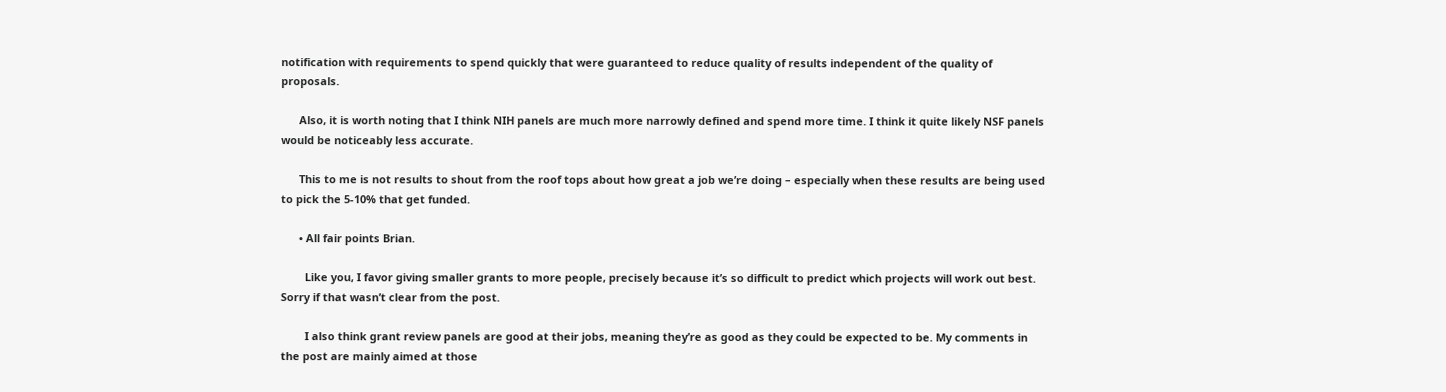notification with requirements to spend quickly that were guaranteed to reduce quality of results independent of the quality of proposals.

      Also, it is worth noting that I think NIH panels are much more narrowly defined and spend more time. I think it quite likely NSF panels would be noticeably less accurate.

      This to me is not results to shout from the roof tops about how great a job we’re doing – especially when these results are being used to pick the 5-10% that get funded.

      • All fair points Brian.

        Like you, I favor giving smaller grants to more people, precisely because it’s so difficult to predict which projects will work out best. Sorry if that wasn’t clear from the post.

        I also think grant review panels are good at their jobs, meaning they’re as good as they could be expected to be. My comments in the post are mainly aimed at those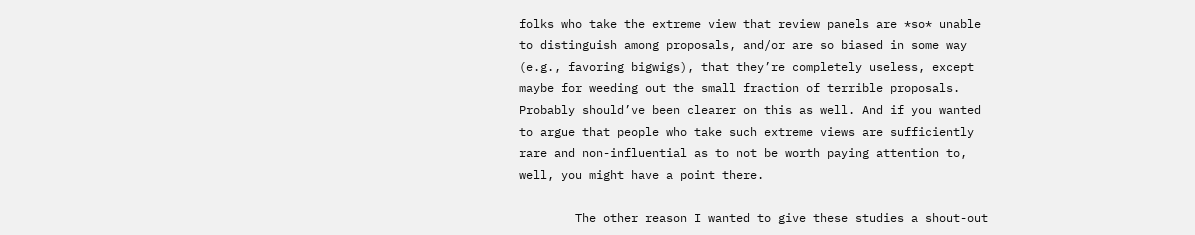folks who take the extreme view that review panels are *so* unable to distinguish among proposals, and/or are so biased in some way (e.g., favoring bigwigs), that they’re completely useless, except maybe for weeding out the small fraction of terrible proposals. Probably should’ve been clearer on this as well. And if you wanted to argue that people who take such extreme views are sufficiently rare and non-influential as to not be worth paying attention to, well, you might have a point there.

        The other reason I wanted to give these studies a shout-out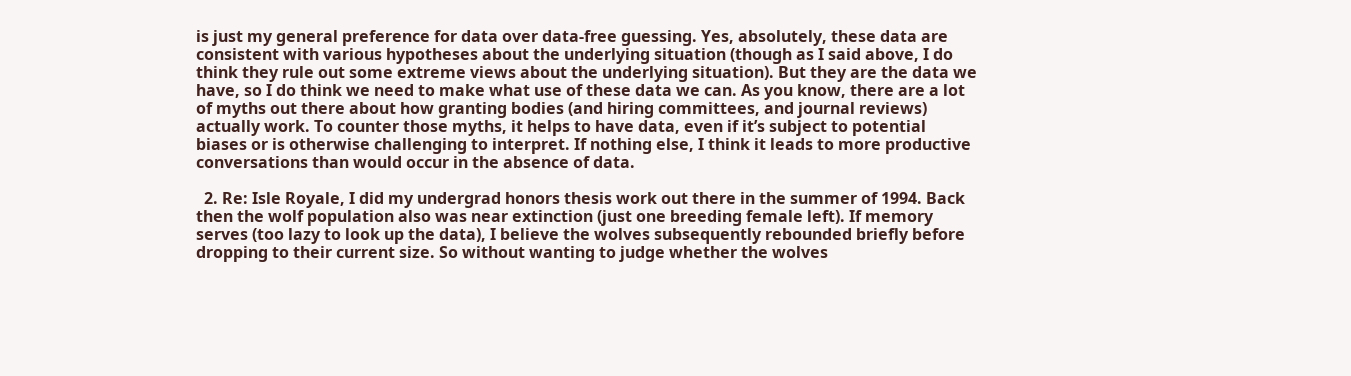is just my general preference for data over data-free guessing. Yes, absolutely, these data are consistent with various hypotheses about the underlying situation (though as I said above, I do think they rule out some extreme views about the underlying situation). But they are the data we have, so I do think we need to make what use of these data we can. As you know, there are a lot of myths out there about how granting bodies (and hiring committees, and journal reviews) actually work. To counter those myths, it helps to have data, even if it’s subject to potential biases or is otherwise challenging to interpret. If nothing else, I think it leads to more productive conversations than would occur in the absence of data.

  2. Re: Isle Royale, I did my undergrad honors thesis work out there in the summer of 1994. Back then the wolf population also was near extinction (just one breeding female left). If memory serves (too lazy to look up the data), I believe the wolves subsequently rebounded briefly before dropping to their current size. So without wanting to judge whether the wolves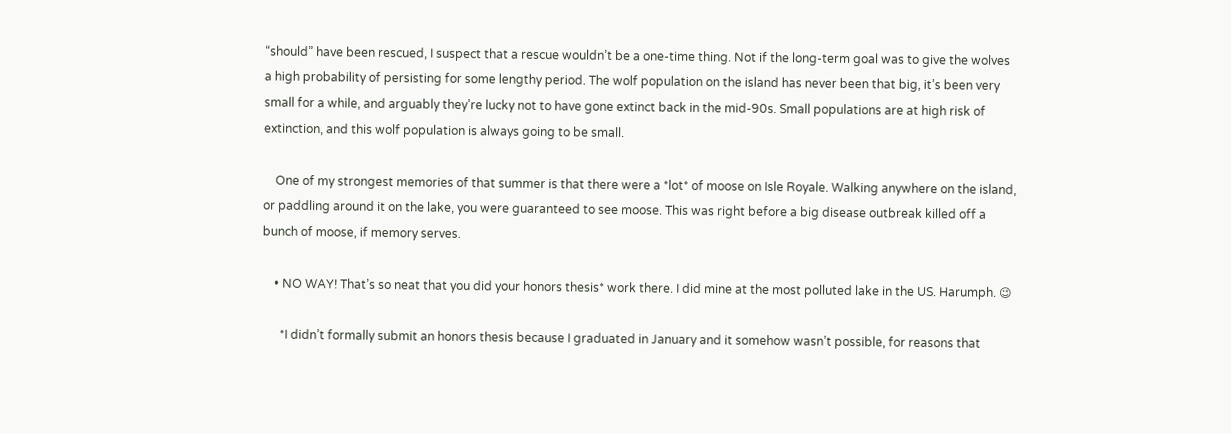“should” have been rescued, I suspect that a rescue wouldn’t be a one-time thing. Not if the long-term goal was to give the wolves a high probability of persisting for some lengthy period. The wolf population on the island has never been that big, it’s been very small for a while, and arguably they’re lucky not to have gone extinct back in the mid-90s. Small populations are at high risk of extinction, and this wolf population is always going to be small.

    One of my strongest memories of that summer is that there were a *lot* of moose on Isle Royale. Walking anywhere on the island, or paddling around it on the lake, you were guaranteed to see moose. This was right before a big disease outbreak killed off a bunch of moose, if memory serves.

    • NO WAY! That’s so neat that you did your honors thesis* work there. I did mine at the most polluted lake in the US. Harumph. 😉

      *I didn’t formally submit an honors thesis because I graduated in January and it somehow wasn’t possible, for reasons that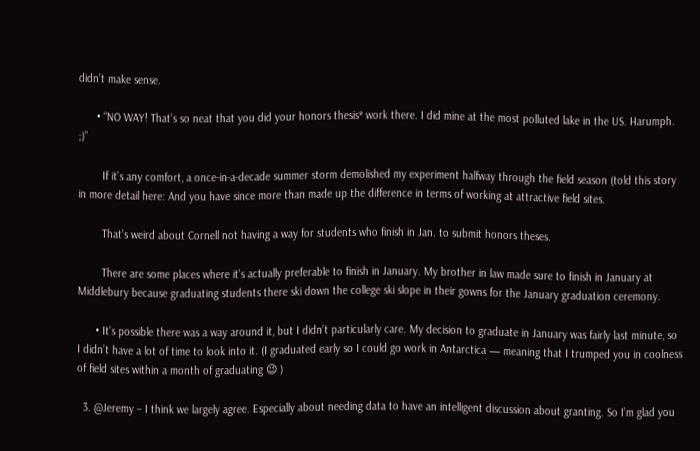didn’t make sense.

      • “NO WAY! That’s so neat that you did your honors thesis* work there. I did mine at the most polluted lake in the US. Harumph. ;)”

        If it’s any comfort, a once-in-a-decade summer storm demolished my experiment halfway through the field season (told this story in more detail here: And you have since more than made up the difference in terms of working at attractive field sites.

        That’s weird about Cornell not having a way for students who finish in Jan. to submit honors theses.

        There are some places where it’s actually preferable to finish in January. My brother in law made sure to finish in January at Middlebury because graduating students there ski down the college ski slope in their gowns for the January graduation ceremony.

      • It’s possible there was a way around it, but I didn’t particularly care. My decision to graduate in January was fairly last minute, so I didn’t have a lot of time to look into it. (I graduated early so I could go work in Antarctica — meaning that I trumped you in coolness of field sites within a month of graduating 😉 )

  3. @Jeremy – I think we largely agree. Especially about needing data to have an intelligent discussion about granting. So I’m glad you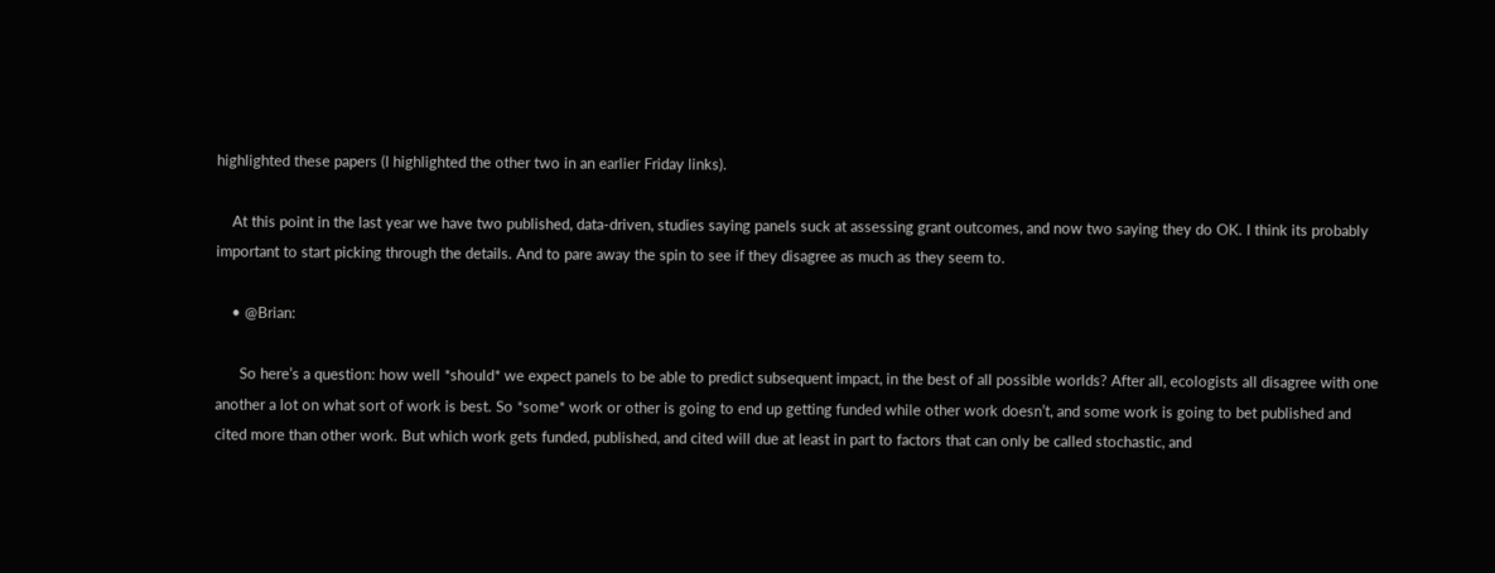highlighted these papers (I highlighted the other two in an earlier Friday links).

    At this point in the last year we have two published, data-driven, studies saying panels suck at assessing grant outcomes, and now two saying they do OK. I think its probably important to start picking through the details. And to pare away the spin to see if they disagree as much as they seem to.

    • @Brian:

      So here’s a question: how well *should* we expect panels to be able to predict subsequent impact, in the best of all possible worlds? After all, ecologists all disagree with one another a lot on what sort of work is best. So *some* work or other is going to end up getting funded while other work doesn’t, and some work is going to bet published and cited more than other work. But which work gets funded, published, and cited will due at least in part to factors that can only be called stochastic, and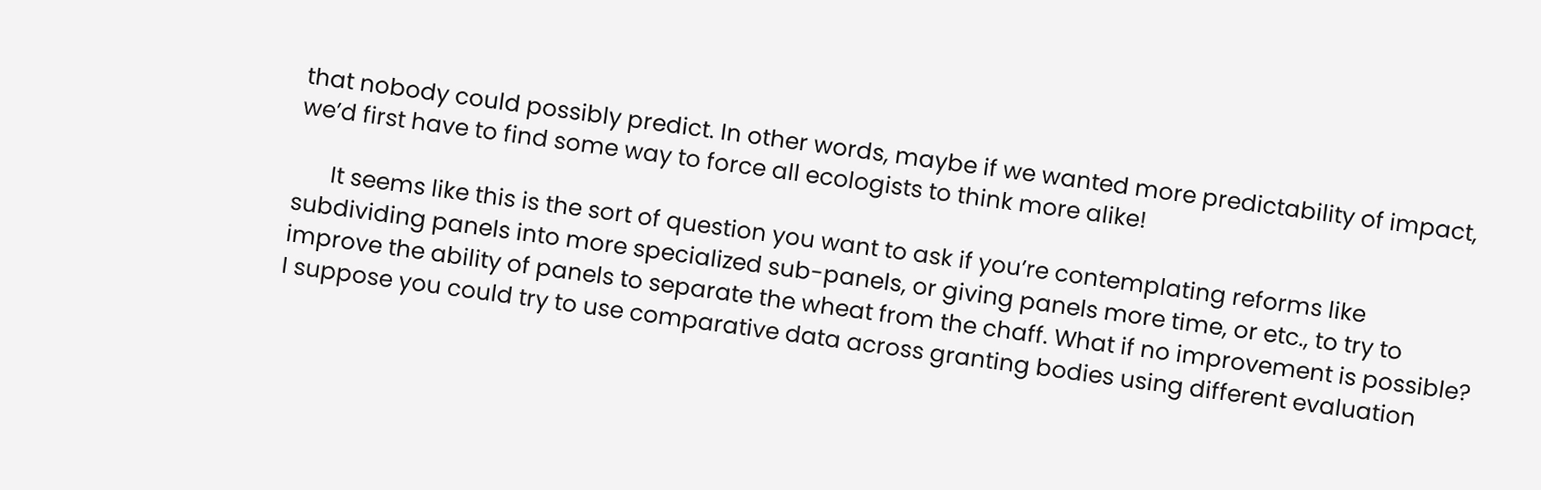that nobody could possibly predict. In other words, maybe if we wanted more predictability of impact, we’d first have to find some way to force all ecologists to think more alike!

      It seems like this is the sort of question you want to ask if you’re contemplating reforms like subdividing panels into more specialized sub-panels, or giving panels more time, or etc., to try to improve the ability of panels to separate the wheat from the chaff. What if no improvement is possible? I suppose you could try to use comparative data across granting bodies using different evaluation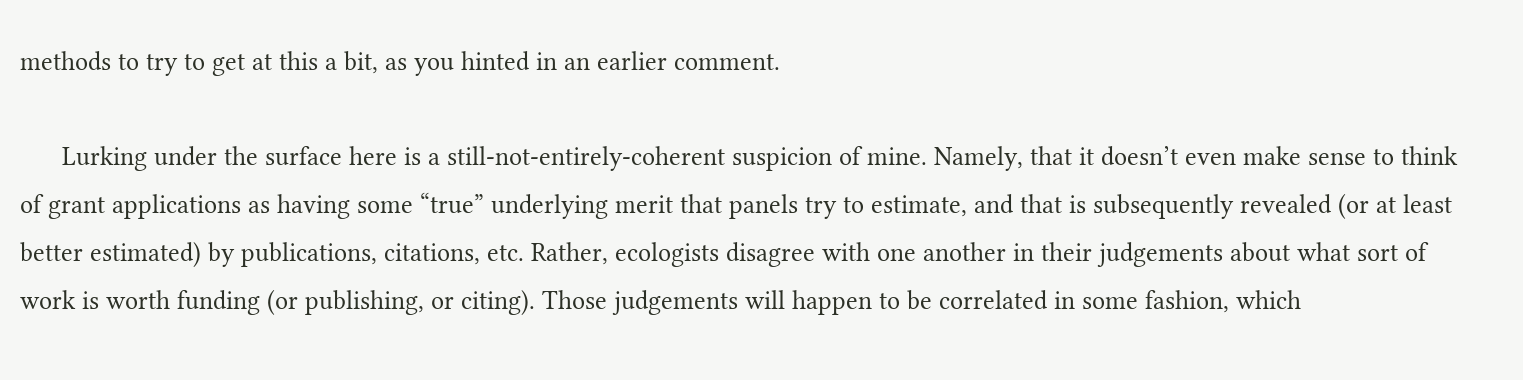methods to try to get at this a bit, as you hinted in an earlier comment.

      Lurking under the surface here is a still-not-entirely-coherent suspicion of mine. Namely, that it doesn’t even make sense to think of grant applications as having some “true” underlying merit that panels try to estimate, and that is subsequently revealed (or at least better estimated) by publications, citations, etc. Rather, ecologists disagree with one another in their judgements about what sort of work is worth funding (or publishing, or citing). Those judgements will happen to be correlated in some fashion, which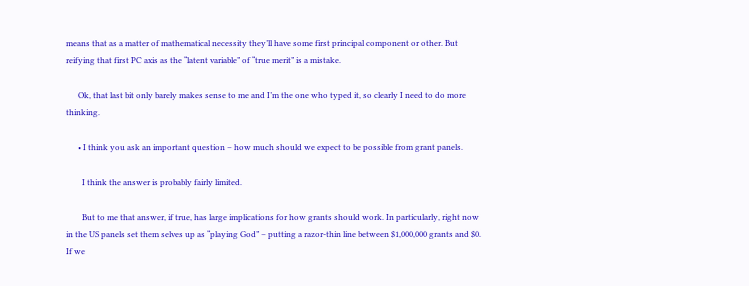means that as a matter of mathematical necessity they’ll have some first principal component or other. But reifying that first PC axis as the “latent variable” of “true merit” is a mistake.

      Ok, that last bit only barely makes sense to me and I’m the one who typed it, so clearly I need to do more thinking.

      • I think you ask an important question – how much should we expect to be possible from grant panels.

        I think the answer is probably fairly limited.

        But to me that answer, if true, has large implications for how grants should work. In particularly, right now in the US panels set them selves up as “playing God” – putting a razor-thin line between $1,000,000 grants and $0. If we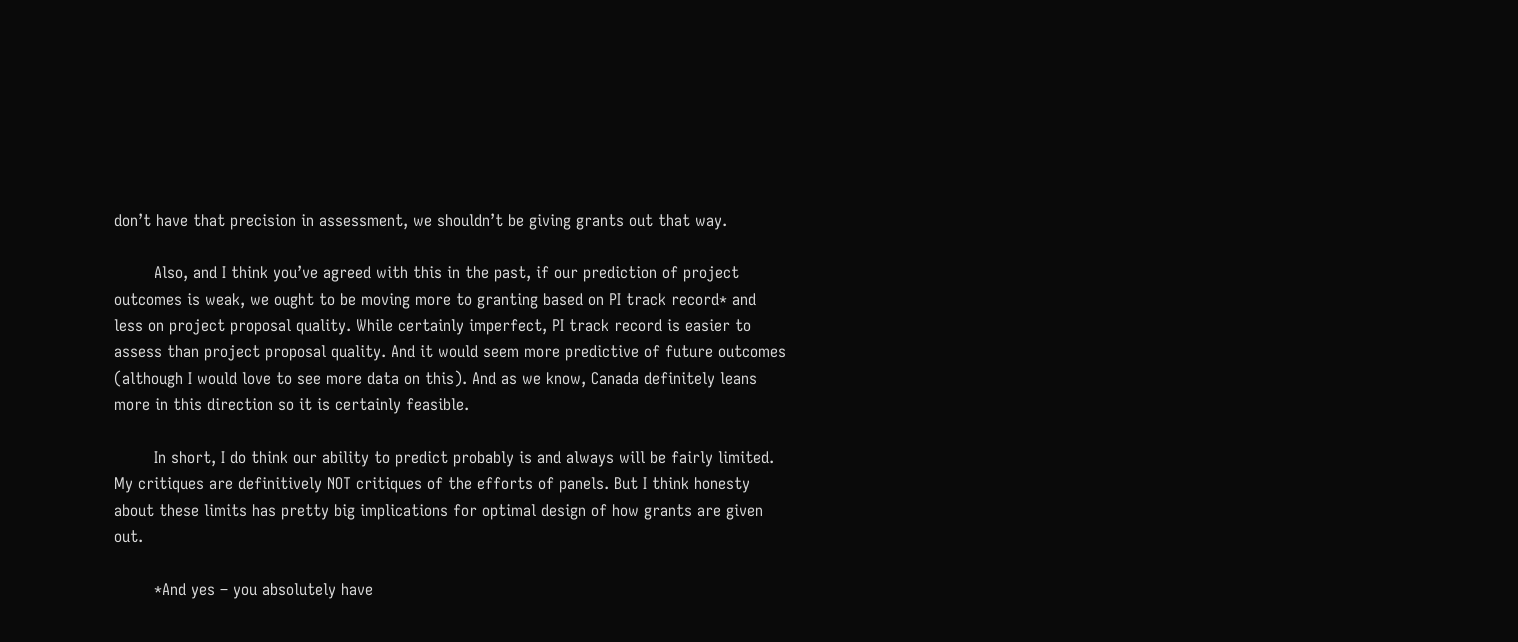don’t have that precision in assessment, we shouldn’t be giving grants out that way.

        Also, and I think you’ve agreed with this in the past, if our prediction of project outcomes is weak, we ought to be moving more to granting based on PI track record* and less on project proposal quality. While certainly imperfect, PI track record is easier to assess than project proposal quality. And it would seem more predictive of future outcomes (although I would love to see more data on this). And as we know, Canada definitely leans more in this direction so it is certainly feasible.

        In short, I do think our ability to predict probably is and always will be fairly limited. My critiques are definitively NOT critiques of the efforts of panels. But I think honesty about these limits has pretty big implications for optimal design of how grants are given out.

        *And yes – you absolutely have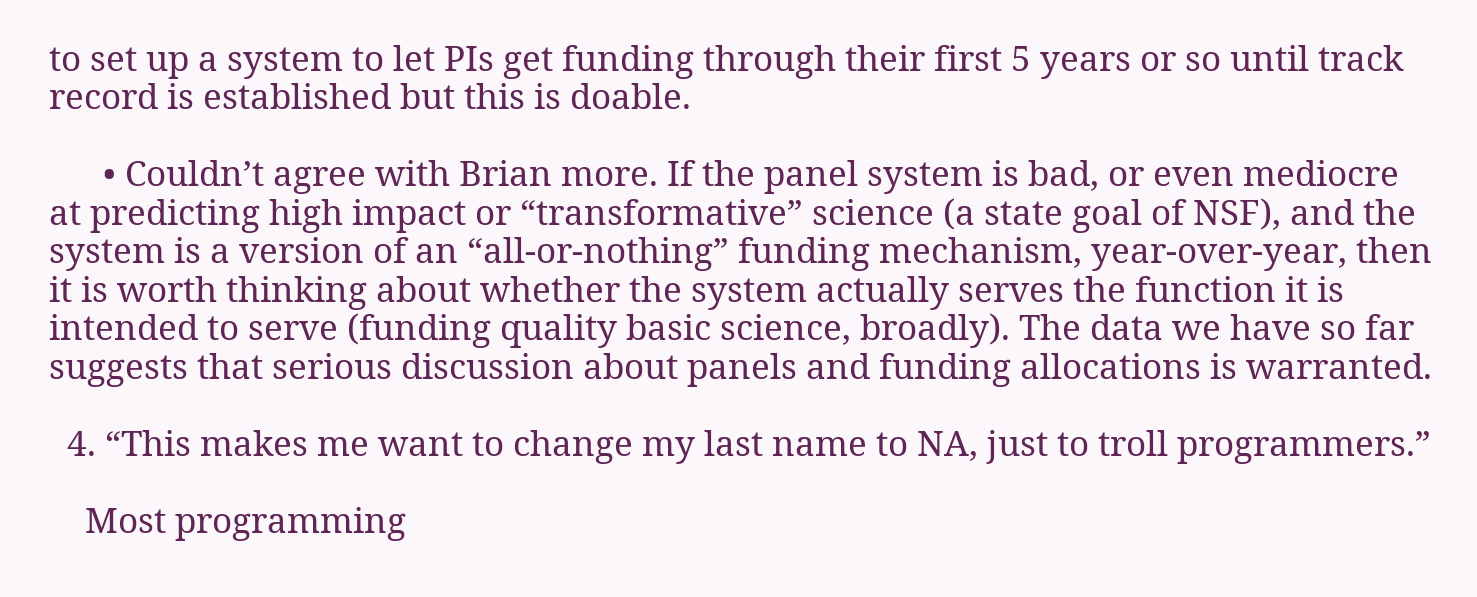to set up a system to let PIs get funding through their first 5 years or so until track record is established but this is doable.

      • Couldn’t agree with Brian more. If the panel system is bad, or even mediocre at predicting high impact or “transformative” science (a state goal of NSF), and the system is a version of an “all-or-nothing” funding mechanism, year-over-year, then it is worth thinking about whether the system actually serves the function it is intended to serve (funding quality basic science, broadly). The data we have so far suggests that serious discussion about panels and funding allocations is warranted.

  4. “This makes me want to change my last name to NA, just to troll programmers.”

    Most programming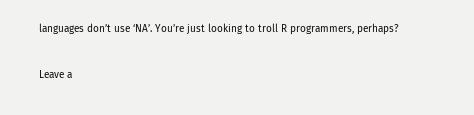languages don’t use ‘NA’. You’re just looking to troll R programmers, perhaps?

Leave a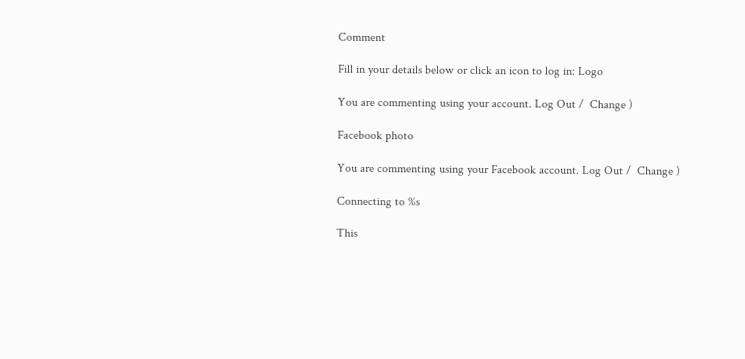Comment

Fill in your details below or click an icon to log in: Logo

You are commenting using your account. Log Out /  Change )

Facebook photo

You are commenting using your Facebook account. Log Out /  Change )

Connecting to %s

This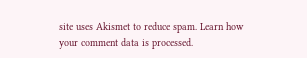site uses Akismet to reduce spam. Learn how your comment data is processed.